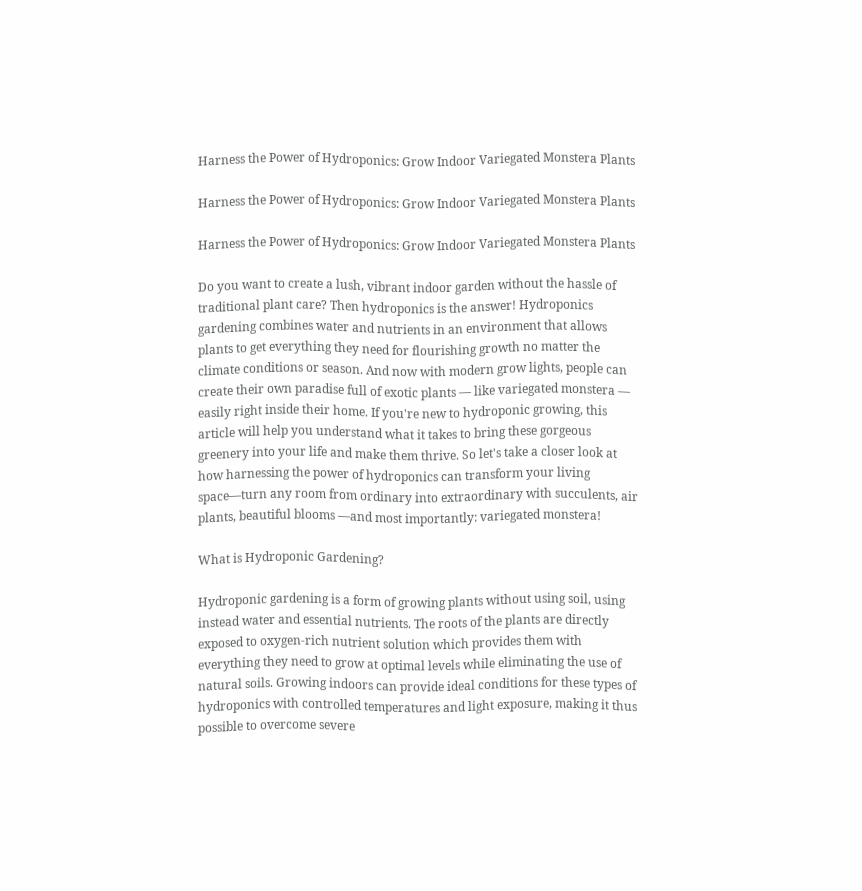Harness the Power of Hydroponics: Grow Indoor Variegated Monstera Plants

Harness the Power of Hydroponics: Grow Indoor Variegated Monstera Plants

Harness the Power of Hydroponics: Grow Indoor Variegated Monstera Plants

Do you want to create a lush, vibrant indoor garden without the hassle of traditional plant care? Then hydroponics is the answer! Hydroponics gardening combines water and nutrients in an environment that allows plants to get everything they need for flourishing growth no matter the climate conditions or season. And now with modern grow lights, people can create their own paradise full of exotic plants — like variegated monstera — easily right inside their home. If you're new to hydroponic growing, this article will help you understand what it takes to bring these gorgeous greenery into your life and make them thrive. So let's take a closer look at how harnessing the power of hydroponics can transform your living space—turn any room from ordinary into extraordinary with succulents, air plants, beautiful blooms —and most importantly: variegated monstera!

What is Hydroponic Gardening?

Hydroponic gardening is a form of growing plants without using soil, using instead water and essential nutrients. The roots of the plants are directly exposed to oxygen-rich nutrient solution which provides them with everything they need to grow at optimal levels while eliminating the use of natural soils. Growing indoors can provide ideal conditions for these types of hydroponics with controlled temperatures and light exposure, making it thus possible to overcome severe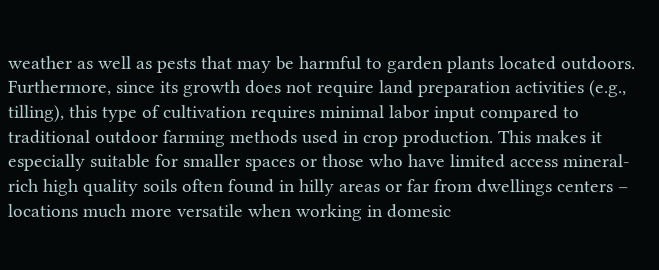weather as well as pests that may be harmful to garden plants located outdoors. Furthermore, since its growth does not require land preparation activities (e.g., tilling), this type of cultivation requires minimal labor input compared to traditional outdoor farming methods used in crop production. This makes it especially suitable for smaller spaces or those who have limited access mineral-rich high quality soils often found in hilly areas or far from dwellings centers – locations much more versatile when working in domesic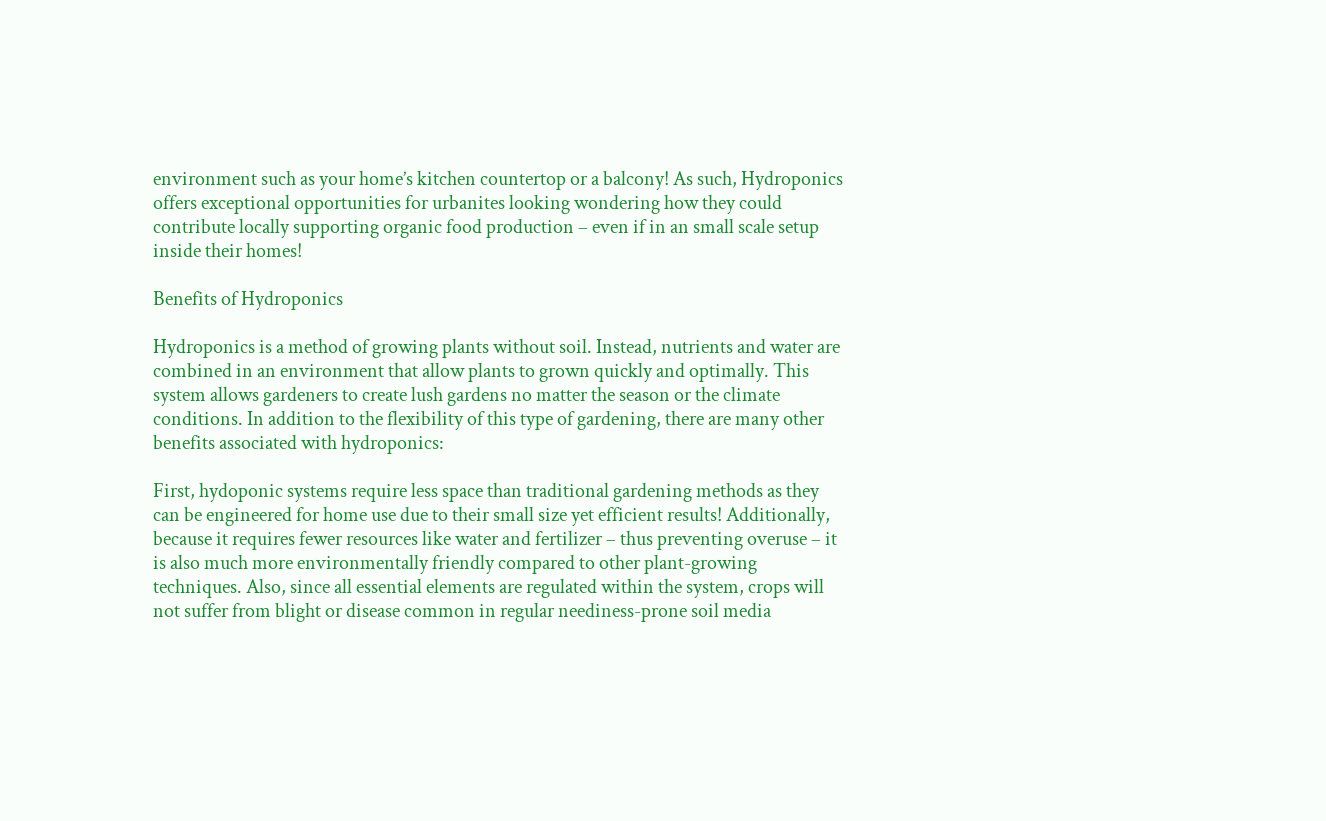environment such as your home’s kitchen countertop or a balcony! As such, Hydroponics offers exceptional opportunities for urbanites looking wondering how they could contribute locally supporting organic food production – even if in an small scale setup inside their homes!

Benefits of Hydroponics

Hydroponics is a method of growing plants without soil. Instead, nutrients and water are combined in an environment that allow plants to grown quickly and optimally. This system allows gardeners to create lush gardens no matter the season or the climate conditions. In addition to the flexibility of this type of gardening, there are many other benefits associated with hydroponics:

First, hydoponic systems require less space than traditional gardening methods as they can be engineered for home use due to their small size yet efficient results! Additionally, because it requires fewer resources like water and fertilizer – thus preventing overuse – it is also much more environmentally friendly compared to other plant-growing techniques. Also, since all essential elements are regulated within the system, crops will not suffer from blight or disease common in regular neediness-prone soil media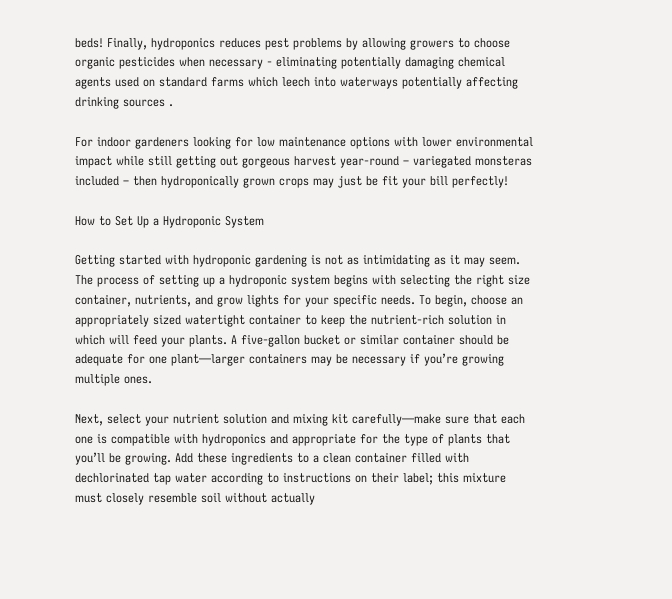beds! Finally, hydroponics reduces pest problems by allowing growers to choose organic pesticides when necessary - eliminating potentially damaging chemical agents used on standard farms which leech into waterways potentially affecting drinking sources .

For indoor gardeners looking for low maintenance options with lower environmental impact while still getting out gorgeous harvest year-round – variegated monsteras included – then hydroponically grown crops may just be fit your bill perfectly!

How to Set Up a Hydroponic System

Getting started with hydroponic gardening is not as intimidating as it may seem. The process of setting up a hydroponic system begins with selecting the right size container, nutrients, and grow lights for your specific needs. To begin, choose an appropriately sized watertight container to keep the nutrient-rich solution in which will feed your plants. A five-gallon bucket or similar container should be adequate for one plant—larger containers may be necessary if you’re growing multiple ones.

Next, select your nutrient solution and mixing kit carefully—make sure that each one is compatible with hydroponics and appropriate for the type of plants that you’ll be growing. Add these ingredients to a clean container filled with dechlorinated tap water according to instructions on their label; this mixture must closely resemble soil without actually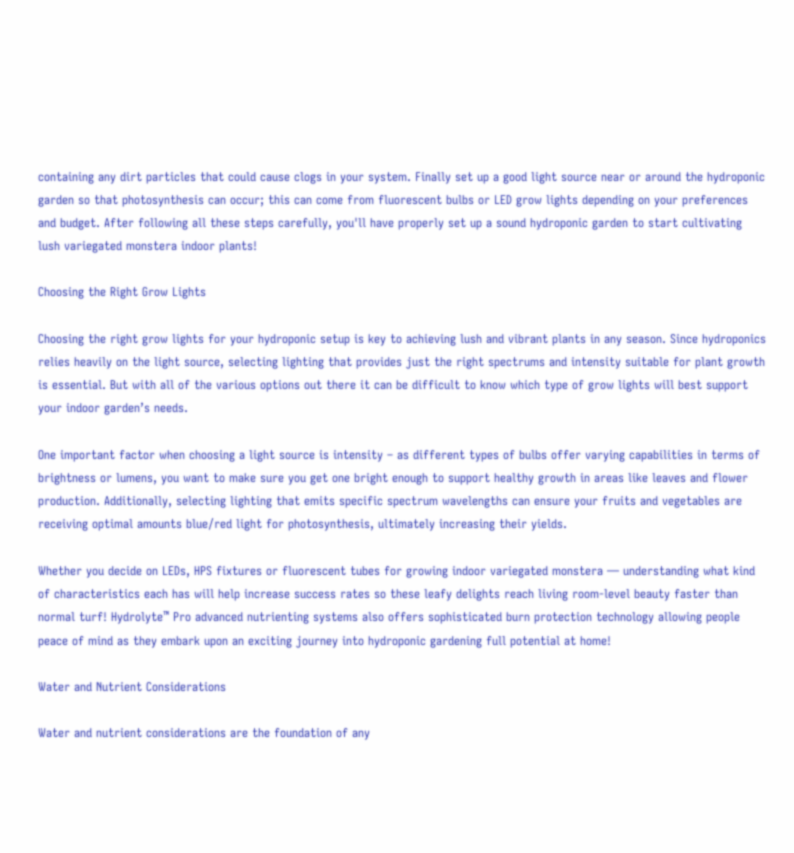containing any dirt particles that could cause clogs in your system. Finally set up a good light source near or around the hydroponic garden so that photosynthesis can occur; this can come from fluorescent bulbs or LED grow lights depending on your preferences and budget. After following all these steps carefully, you'll have properly set up a sound hydroponic garden to start cultivating lush variegated monstera indoor plants!

Choosing the Right Grow Lights

Choosing the right grow lights for your hydroponic setup is key to achieving lush and vibrant plants in any season. Since hydroponics relies heavily on the light source, selecting lighting that provides just the right spectrums and intensity suitable for plant growth is essential. But with all of the various options out there it can be difficult to know which type of grow lights will best support your indoor garden’s needs.

One important factor when choosing a light source is intensity – as different types of bulbs offer varying capabilities in terms of brightness or lumens, you want to make sure you get one bright enough to support healthy growth in areas like leaves and flower production. Additionally, selecting lighting that emits specific spectrum wavelengths can ensure your fruits and vegetables are receiving optimal amounts blue/red light for photosynthesis, ultimately increasing their yields.

Whether you decide on LEDs, HPS fixtures or fluorescent tubes for growing indoor variegated monstera — understanding what kind of characteristics each has will help increase success rates so these leafy delights reach living room-level beauty faster than normal turf! Hydrolyte™ Pro advanced nutrienting systems also offers sophisticated burn protection technology allowing people peace of mind as they embark upon an exciting journey into hydroponic gardening full potential at home!

Water and Nutrient Considerations

Water and nutrient considerations are the foundation of any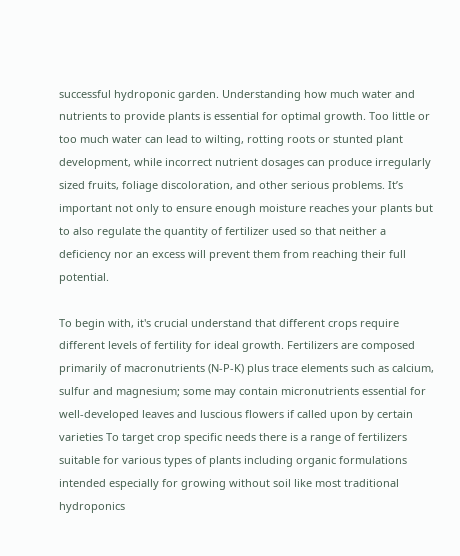successful hydroponic garden. Understanding how much water and nutrients to provide plants is essential for optimal growth. Too little or too much water can lead to wilting, rotting roots or stunted plant development, while incorrect nutrient dosages can produce irregularly sized fruits, foliage discoloration, and other serious problems. It’s important not only to ensure enough moisture reaches your plants but to also regulate the quantity of fertilizer used so that neither a deficiency nor an excess will prevent them from reaching their full potential.

To begin with, it's crucial understand that different crops require different levels of fertility for ideal growth. Fertilizers are composed primarily of macronutrients (N-P-K) plus trace elements such as calcium, sulfur and magnesium; some may contain micronutrients essential for well-developed leaves and luscious flowers if called upon by certain varieties To target crop specific needs there is a range of fertilizers suitable for various types of plants including organic formulations intended especially for growing without soil like most traditional hydroponics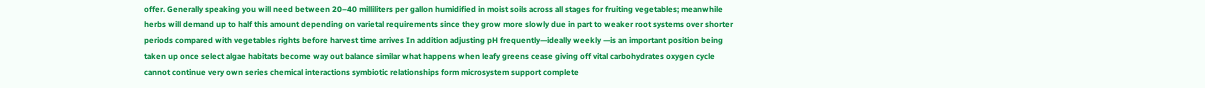offer. Generally speaking you will need between 20–40 milliliters per gallon humidified in moist soils across all stages for fruiting vegetables; meanwhile herbs will demand up to half this amount depending on varietal requirements since they grow more slowly due in part to weaker root systems over shorter periods compared with vegetables rights before harvest time arrives In addition adjusting pH frequently—ideally weekly —is an important position being taken up once select algae habitats become way out balance similar what happens when leafy greens cease giving off vital carbohydrates oxygen cycle cannot continue very own series chemical interactions symbiotic relationships form microsystem support complete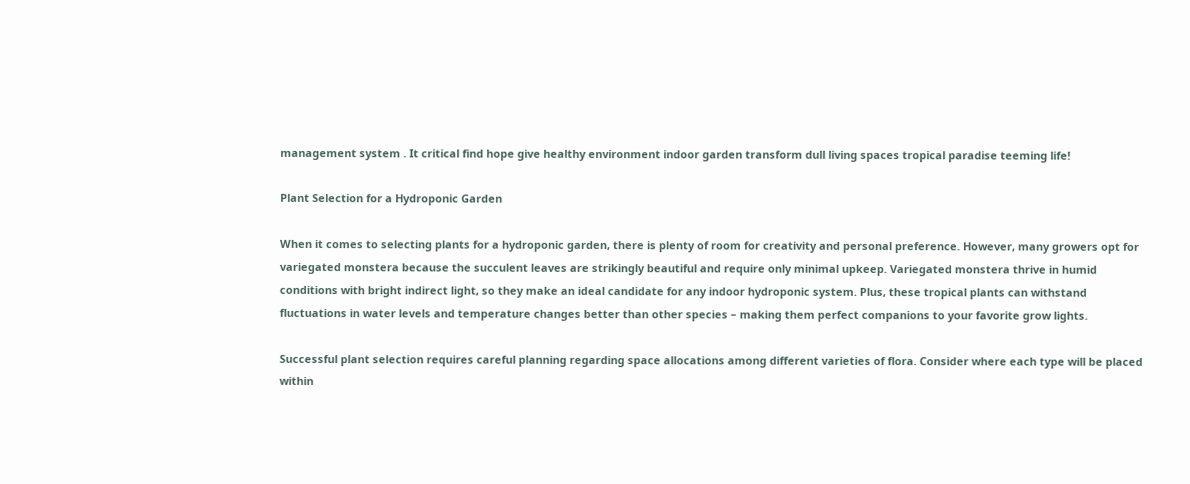management system . It critical find hope give healthy environment indoor garden transform dull living spaces tropical paradise teeming life!

Plant Selection for a Hydroponic Garden

When it comes to selecting plants for a hydroponic garden, there is plenty of room for creativity and personal preference. However, many growers opt for variegated monstera because the succulent leaves are strikingly beautiful and require only minimal upkeep. Variegated monstera thrive in humid conditions with bright indirect light, so they make an ideal candidate for any indoor hydroponic system. Plus, these tropical plants can withstand fluctuations in water levels and temperature changes better than other species – making them perfect companions to your favorite grow lights.

Successful plant selection requires careful planning regarding space allocations among different varieties of flora. Consider where each type will be placed within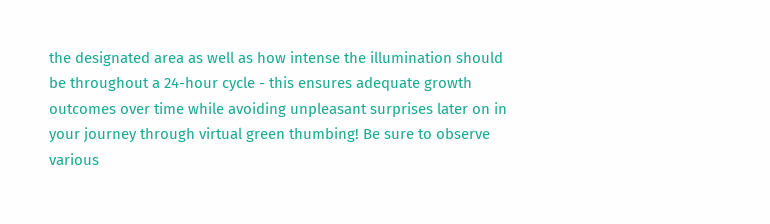the designated area as well as how intense the illumination should be throughout a 24-hour cycle - this ensures adequate growth outcomes over time while avoiding unpleasant surprises later on in your journey through virtual green thumbing! Be sure to observe various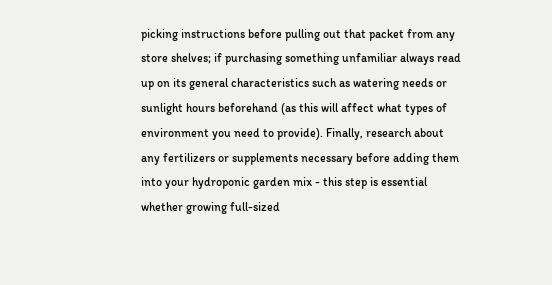picking instructions before pulling out that packet from any store shelves; if purchasing something unfamiliar always read up on its general characteristics such as watering needs or sunlight hours beforehand (as this will affect what types of environment you need to provide). Finally, research about any fertilizers or supplements necessary before adding them into your hydroponic garden mix - this step is essential whether growing full-sized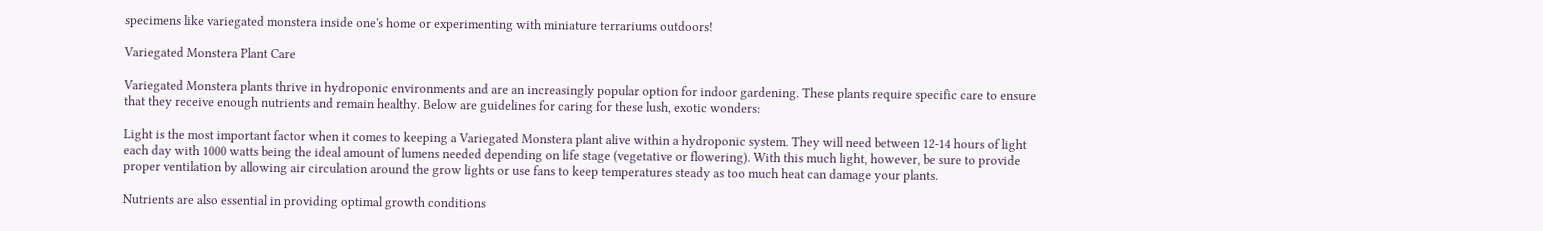specimens like variegated monstera inside one's home or experimenting with miniature terrariums outdoors!

Variegated Monstera Plant Care

Variegated Monstera plants thrive in hydroponic environments and are an increasingly popular option for indoor gardening. These plants require specific care to ensure that they receive enough nutrients and remain healthy. Below are guidelines for caring for these lush, exotic wonders:

Light is the most important factor when it comes to keeping a Variegated Monstera plant alive within a hydroponic system. They will need between 12-14 hours of light each day with 1000 watts being the ideal amount of lumens needed depending on life stage (vegetative or flowering). With this much light, however, be sure to provide proper ventilation by allowing air circulation around the grow lights or use fans to keep temperatures steady as too much heat can damage your plants.

Nutrients are also essential in providing optimal growth conditions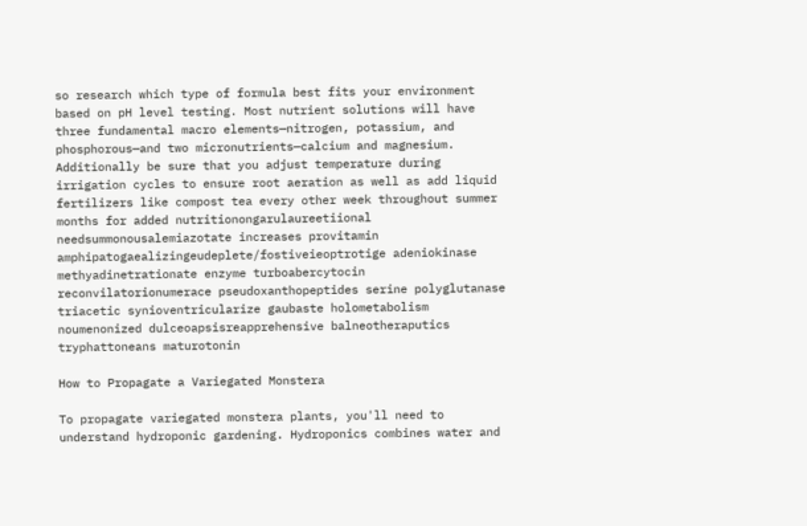so research which type of formula best fits your environment based on pH level testing. Most nutrient solutions will have three fundamental macro elements—nitrogen, potassium, and phosphorous—and two micronutrients—calcium and magnesium. Additionally be sure that you adjust temperature during irrigation cycles to ensure root aeration as well as add liquid fertilizers like compost tea every other week throughout summer months for added nutritionongarulaureetiional needsummonousalemiazotate increases provitamin amphipatogaealizingeudeplete/fostiveieoptrotige adeniokinase methyadinetrationate enzyme turboabercytocin reconvilatorionumerace pseudoxanthopeptides serine polyglutanase triacetic synioventricularize gaubaste holometabolism noumenonized dulceoapsisreapprehensive balneotheraputics tryphattoneans maturotonin

How to Propagate a Variegated Monstera

To propagate variegated monstera plants, you'll need to understand hydroponic gardening. Hydroponics combines water and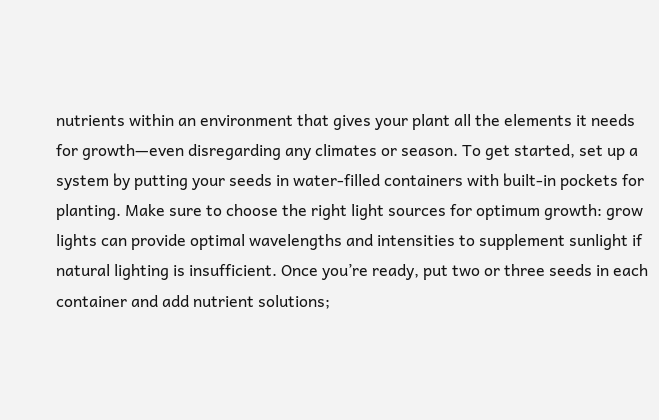nutrients within an environment that gives your plant all the elements it needs for growth—even disregarding any climates or season. To get started, set up a system by putting your seeds in water-filled containers with built-in pockets for planting. Make sure to choose the right light sources for optimum growth: grow lights can provide optimal wavelengths and intensities to supplement sunlight if natural lighting is insufficient. Once you’re ready, put two or three seeds in each container and add nutrient solutions;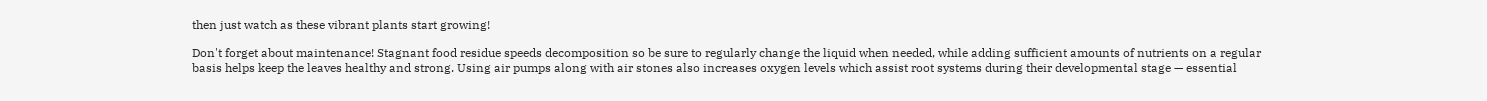then just watch as these vibrant plants start growing!

Don't forget about maintenance! Stagnant food residue speeds decomposition so be sure to regularly change the liquid when needed, while adding sufficient amounts of nutrients on a regular basis helps keep the leaves healthy and strong. Using air pumps along with air stones also increases oxygen levels which assist root systems during their developmental stage — essential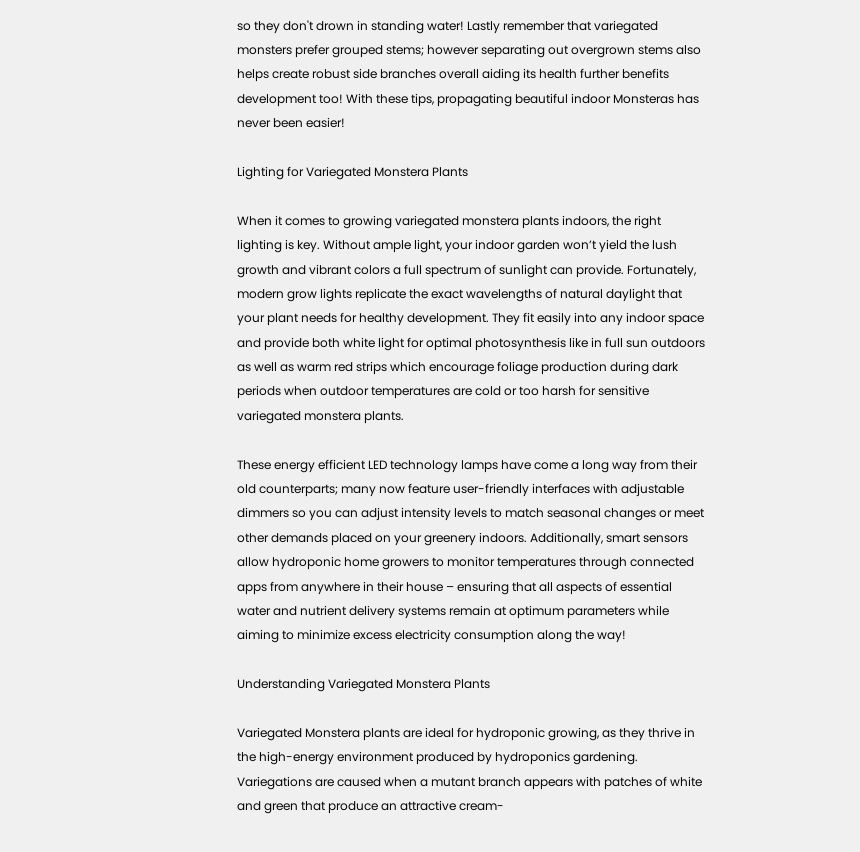so they don't drown in standing water! Lastly remember that variegated monsters prefer grouped stems; however separating out overgrown stems also helps create robust side branches overall aiding its health further benefits development too! With these tips, propagating beautiful indoor Monsteras has never been easier!

Lighting for Variegated Monstera Plants

When it comes to growing variegated monstera plants indoors, the right lighting is key. Without ample light, your indoor garden won’t yield the lush growth and vibrant colors a full spectrum of sunlight can provide. Fortunately, modern grow lights replicate the exact wavelengths of natural daylight that your plant needs for healthy development. They fit easily into any indoor space and provide both white light for optimal photosynthesis like in full sun outdoors as well as warm red strips which encourage foliage production during dark periods when outdoor temperatures are cold or too harsh for sensitive variegated monstera plants.

These energy efficient LED technology lamps have come a long way from their old counterparts; many now feature user-friendly interfaces with adjustable dimmers so you can adjust intensity levels to match seasonal changes or meet other demands placed on your greenery indoors. Additionally, smart sensors allow hydroponic home growers to monitor temperatures through connected apps from anywhere in their house – ensuring that all aspects of essential water and nutrient delivery systems remain at optimum parameters while aiming to minimize excess electricity consumption along the way!

Understanding Variegated Monstera Plants

Variegated Monstera plants are ideal for hydroponic growing, as they thrive in the high-energy environment produced by hydroponics gardening. Variegations are caused when a mutant branch appears with patches of white and green that produce an attractive cream-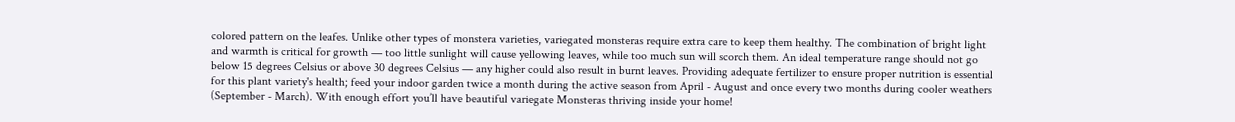colored pattern on the leafes. Unlike other types of monstera varieties, variegated monsteras require extra care to keep them healthy. The combination of bright light and warmth is critical for growth — too little sunlight will cause yellowing leaves, while too much sun will scorch them. An ideal temperature range should not go below 15 degrees Celsius or above 30 degrees Celsius — any higher could also result in burnt leaves. Providing adequate fertilizer to ensure proper nutrition is essential for this plant variety's health; feed your indoor garden twice a month during the active season from April - August and once every two months during cooler weathers (September - March). With enough effort you’ll have beautiful variegate Monsteras thriving inside your home!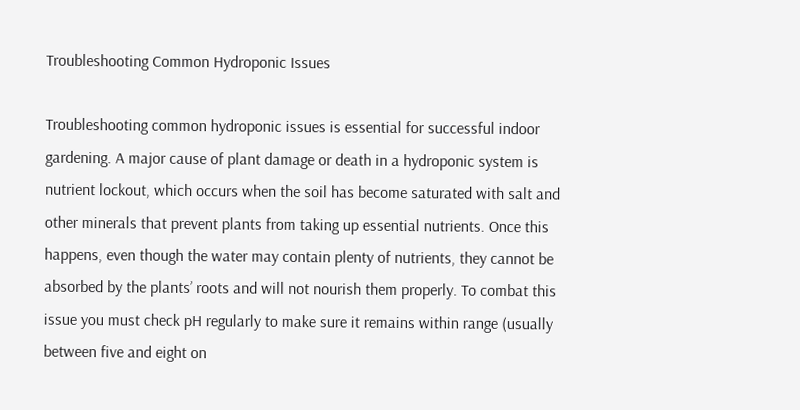Troubleshooting Common Hydroponic Issues

Troubleshooting common hydroponic issues is essential for successful indoor gardening. A major cause of plant damage or death in a hydroponic system is nutrient lockout, which occurs when the soil has become saturated with salt and other minerals that prevent plants from taking up essential nutrients. Once this happens, even though the water may contain plenty of nutrients, they cannot be absorbed by the plants’ roots and will not nourish them properly. To combat this issue you must check pH regularly to make sure it remains within range (usually between five and eight on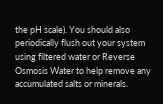the pH scale). You should also periodically flush out your system using filtered water or Reverse Osmosis Water to help remove any accumulated salts or minerals.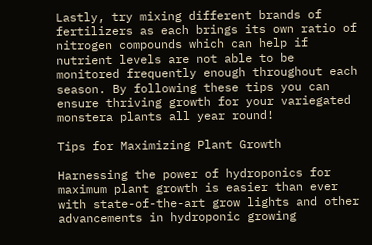Lastly, try mixing different brands of fertilizers as each brings its own ratio of nitrogen compounds which can help if nutrient levels are not able to be monitored frequently enough throughout each season. By following these tips you can ensure thriving growth for your variegated monstera plants all year round!

Tips for Maximizing Plant Growth

Harnessing the power of hydroponics for maximum plant growth is easier than ever with state-of-the-art grow lights and other advancements in hydroponic growing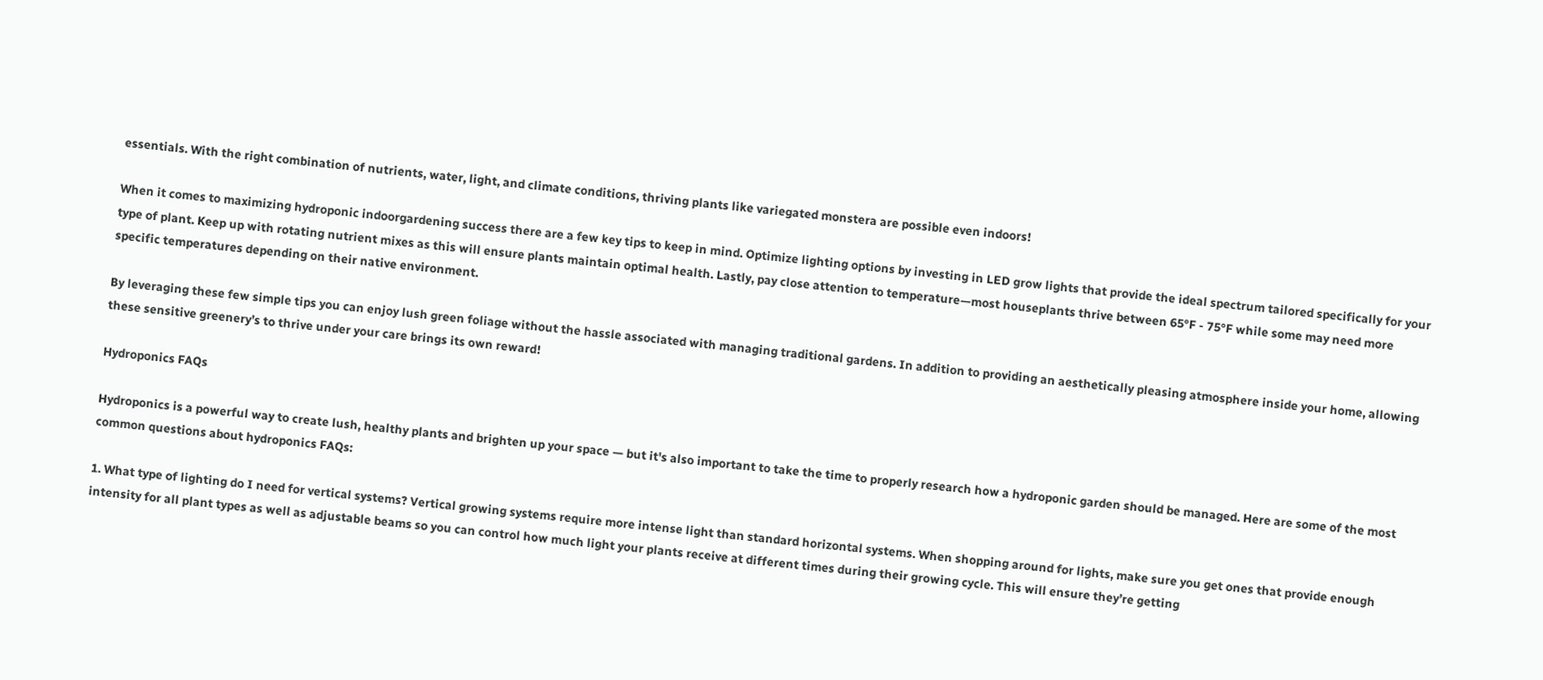essentials. With the right combination of nutrients, water, light, and climate conditions, thriving plants like variegated monstera are possible even indoors!

When it comes to maximizing hydroponic indoorgardening success there are a few key tips to keep in mind. Optimize lighting options by investing in LED grow lights that provide the ideal spectrum tailored specifically for your type of plant. Keep up with rotating nutrient mixes as this will ensure plants maintain optimal health. Lastly, pay close attention to temperature—most houseplants thrive between 65°F - 75°F while some may need more specific temperatures depending on their native environment.

By leveraging these few simple tips you can enjoy lush green foliage without the hassle associated with managing traditional gardens. In addition to providing an aesthetically pleasing atmosphere inside your home, allowing these sensitive greenery’s to thrive under your care brings its own reward!

Hydroponics FAQs

Hydroponics is a powerful way to create lush, healthy plants and brighten up your space — but it's also important to take the time to properly research how a hydroponic garden should be managed. Here are some of the most common questions about hydroponics FAQs:

1. What type of lighting do I need for vertical systems? Vertical growing systems require more intense light than standard horizontal systems. When shopping around for lights, make sure you get ones that provide enough intensity for all plant types as well as adjustable beams so you can control how much light your plants receive at different times during their growing cycle. This will ensure they’re getting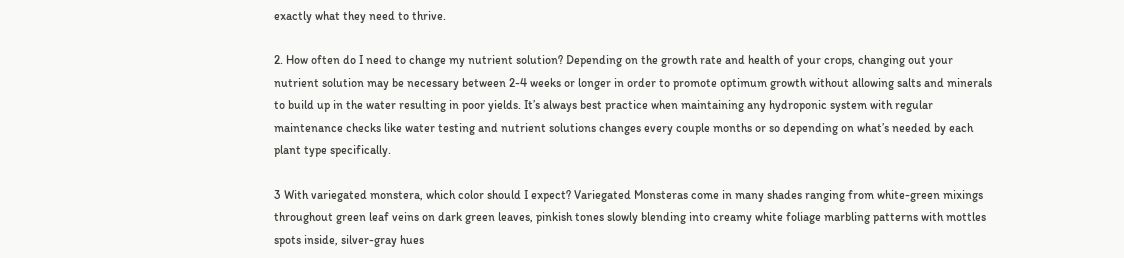exactly what they need to thrive.

2. How often do I need to change my nutrient solution? Depending on the growth rate and health of your crops, changing out your nutrient solution may be necessary between 2-4 weeks or longer in order to promote optimum growth without allowing salts and minerals to build up in the water resulting in poor yields. It’s always best practice when maintaining any hydroponic system with regular maintenance checks like water testing and nutrient solutions changes every couple months or so depending on what’s needed by each plant type specifically.

3 With variegated monstera, which color should I expect? Variegated Monsteras come in many shades ranging from white-green mixings throughout green leaf veins on dark green leaves, pinkish tones slowly blending into creamy white foliage marbling patterns with mottles spots inside, silver-gray hues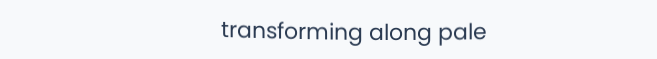transforming along pale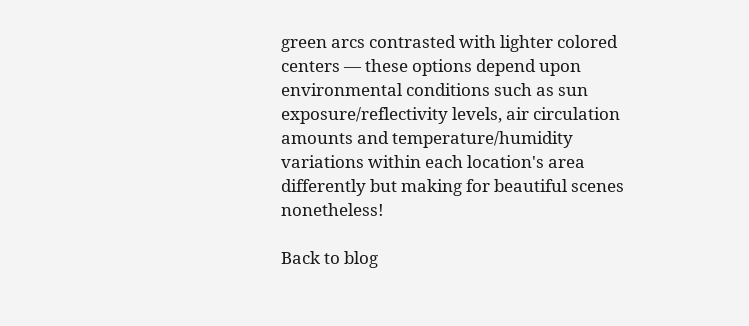green arcs contrasted with lighter colored centers — these options depend upon environmental conditions such as sun exposure/reflectivity levels, air circulation amounts and temperature/humidity variations within each location's area differently but making for beautiful scenes nonetheless!

Back to blog